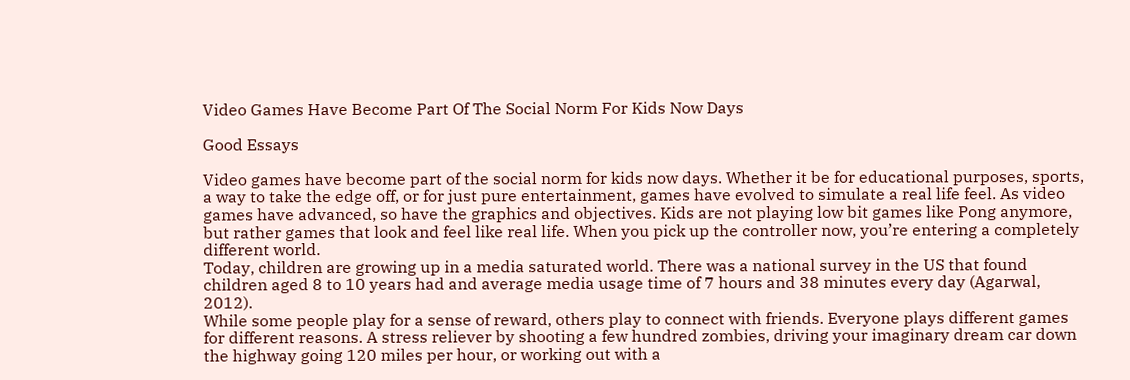Video Games Have Become Part Of The Social Norm For Kids Now Days

Good Essays

Video games have become part of the social norm for kids now days. Whether it be for educational purposes, sports, a way to take the edge off, or for just pure entertainment, games have evolved to simulate a real life feel. As video games have advanced, so have the graphics and objectives. Kids are not playing low bit games like Pong anymore, but rather games that look and feel like real life. When you pick up the controller now, you’re entering a completely different world.
Today, children are growing up in a media saturated world. There was a national survey in the US that found children aged 8 to 10 years had and average media usage time of 7 hours and 38 minutes every day (Agarwal, 2012).
While some people play for a sense of reward, others play to connect with friends. Everyone plays different games for different reasons. A stress reliever by shooting a few hundred zombies, driving your imaginary dream car down the highway going 120 miles per hour, or working out with a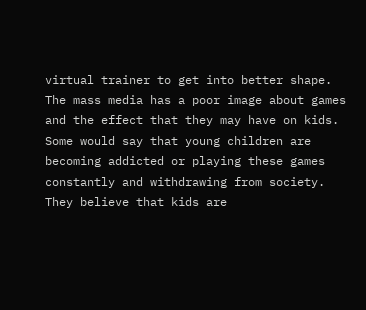virtual trainer to get into better shape.
The mass media has a poor image about games and the effect that they may have on kids. Some would say that young children are becoming addicted or playing these games constantly and withdrawing from society. They believe that kids are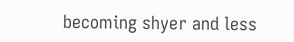becoming shyer and less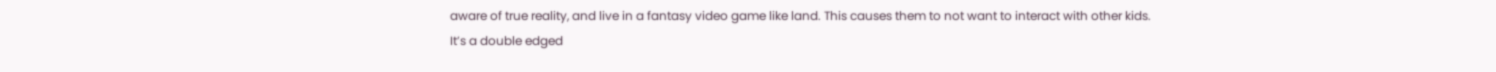aware of true reality, and live in a fantasy video game like land. This causes them to not want to interact with other kids.
It’s a double edged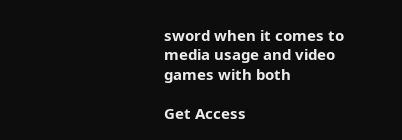sword when it comes to media usage and video games with both

Get Access